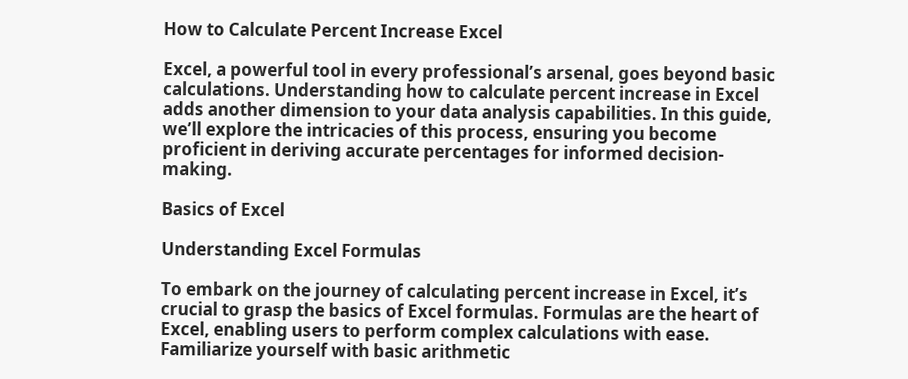How to Calculate Percent Increase Excel

Excel, a powerful tool in every professional’s arsenal, goes beyond basic calculations. Understanding how to calculate percent increase in Excel adds another dimension to your data analysis capabilities. In this guide, we’ll explore the intricacies of this process, ensuring you become proficient in deriving accurate percentages for informed decision-making.

Basics of Excel

Understanding Excel Formulas

To embark on the journey of calculating percent increase in Excel, it’s crucial to grasp the basics of Excel formulas. Formulas are the heart of Excel, enabling users to perform complex calculations with ease. Familiarize yourself with basic arithmetic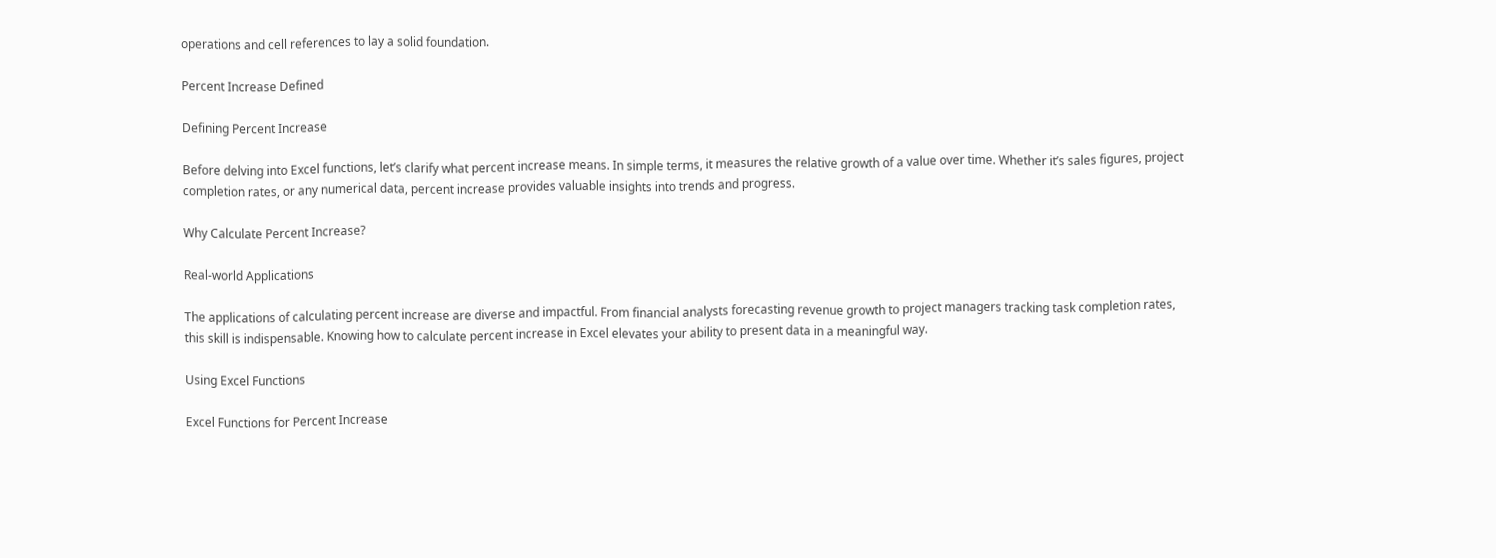operations and cell references to lay a solid foundation.

Percent Increase Defined

Defining Percent Increase

Before delving into Excel functions, let’s clarify what percent increase means. In simple terms, it measures the relative growth of a value over time. Whether it’s sales figures, project completion rates, or any numerical data, percent increase provides valuable insights into trends and progress.

Why Calculate Percent Increase?

Real-world Applications

The applications of calculating percent increase are diverse and impactful. From financial analysts forecasting revenue growth to project managers tracking task completion rates, this skill is indispensable. Knowing how to calculate percent increase in Excel elevates your ability to present data in a meaningful way.

Using Excel Functions

Excel Functions for Percent Increase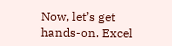Now, let’s get hands-on. Excel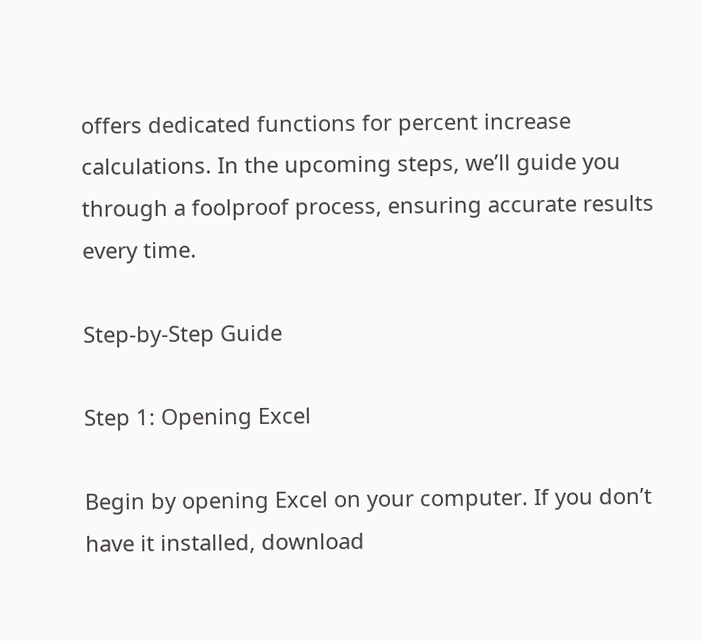offers dedicated functions for percent increase calculations. In the upcoming steps, we’ll guide you through a foolproof process, ensuring accurate results every time.

Step-by-Step Guide

Step 1: Opening Excel

Begin by opening Excel on your computer. If you don’t have it installed, download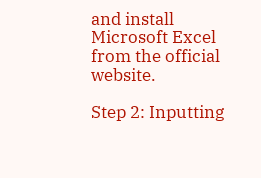and install Microsoft Excel from the official website.

Step 2: Inputting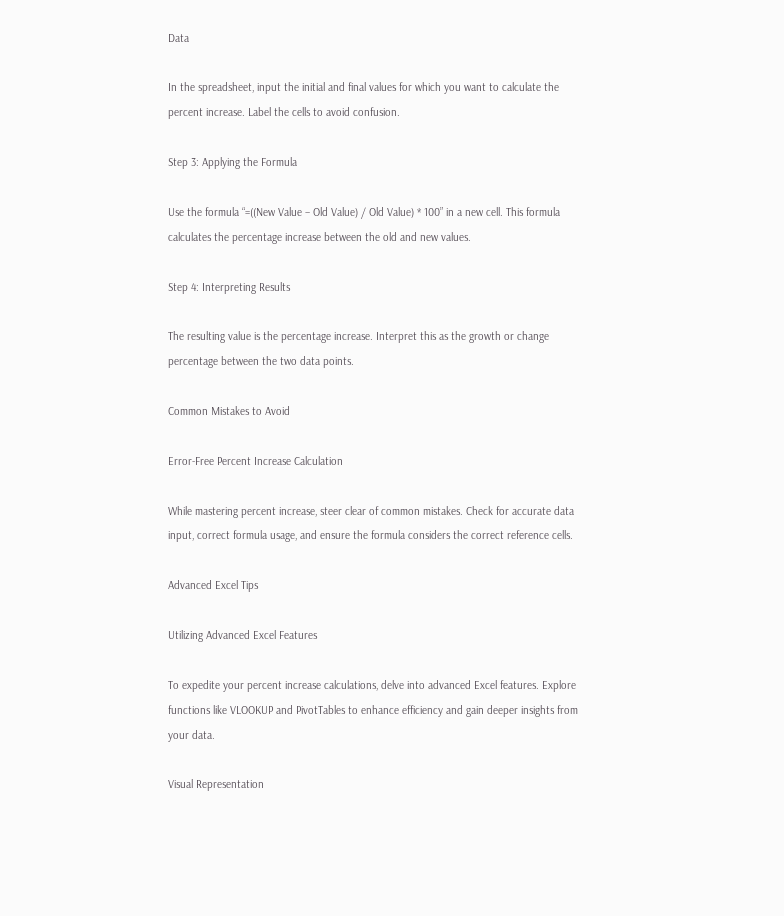Data

In the spreadsheet, input the initial and final values for which you want to calculate the percent increase. Label the cells to avoid confusion.

Step 3: Applying the Formula

Use the formula “=((New Value – Old Value) / Old Value) * 100” in a new cell. This formula calculates the percentage increase between the old and new values.

Step 4: Interpreting Results

The resulting value is the percentage increase. Interpret this as the growth or change percentage between the two data points.

Common Mistakes to Avoid

Error-Free Percent Increase Calculation

While mastering percent increase, steer clear of common mistakes. Check for accurate data input, correct formula usage, and ensure the formula considers the correct reference cells.

Advanced Excel Tips

Utilizing Advanced Excel Features

To expedite your percent increase calculations, delve into advanced Excel features. Explore functions like VLOOKUP and PivotTables to enhance efficiency and gain deeper insights from your data.

Visual Representation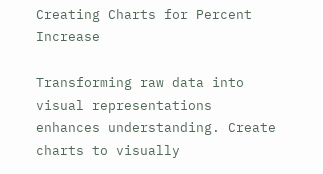Creating Charts for Percent Increase

Transforming raw data into visual representations enhances understanding. Create charts to visually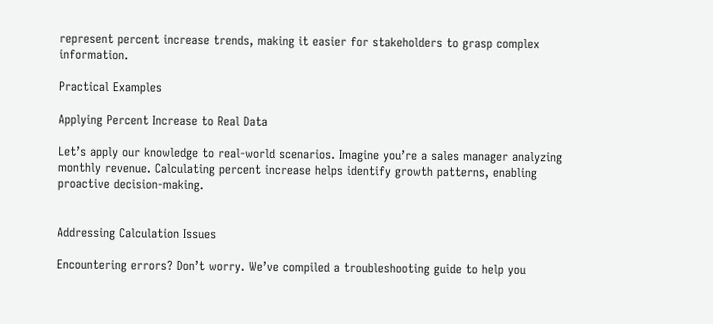represent percent increase trends, making it easier for stakeholders to grasp complex information.

Practical Examples

Applying Percent Increase to Real Data

Let’s apply our knowledge to real-world scenarios. Imagine you’re a sales manager analyzing monthly revenue. Calculating percent increase helps identify growth patterns, enabling proactive decision-making.


Addressing Calculation Issues

Encountering errors? Don’t worry. We’ve compiled a troubleshooting guide to help you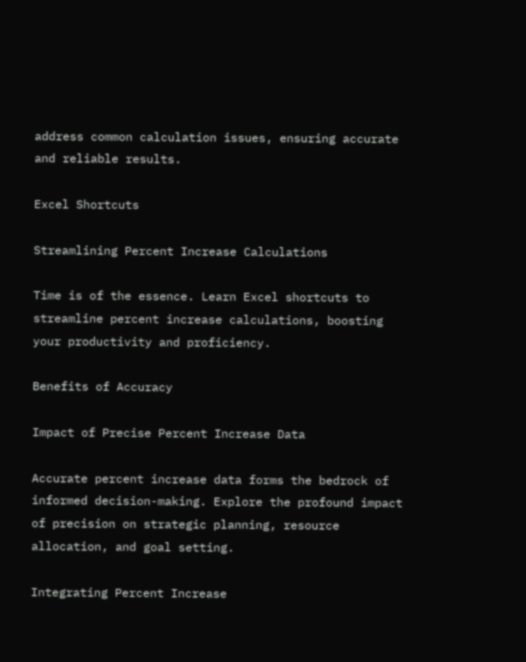address common calculation issues, ensuring accurate and reliable results.

Excel Shortcuts

Streamlining Percent Increase Calculations

Time is of the essence. Learn Excel shortcuts to streamline percent increase calculations, boosting your productivity and proficiency.

Benefits of Accuracy

Impact of Precise Percent Increase Data

Accurate percent increase data forms the bedrock of informed decision-making. Explore the profound impact of precision on strategic planning, resource allocation, and goal setting.

Integrating Percent Increase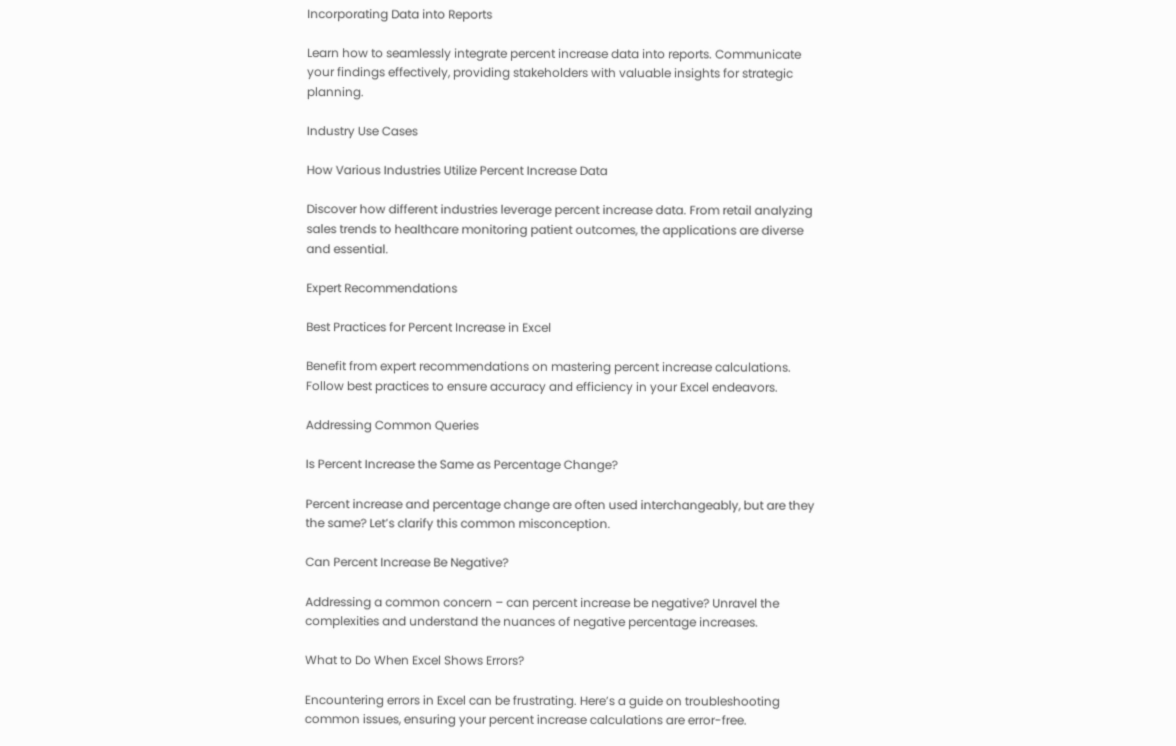Incorporating Data into Reports

Learn how to seamlessly integrate percent increase data into reports. Communicate your findings effectively, providing stakeholders with valuable insights for strategic planning.

Industry Use Cases

How Various Industries Utilize Percent Increase Data

Discover how different industries leverage percent increase data. From retail analyzing sales trends to healthcare monitoring patient outcomes, the applications are diverse and essential.

Expert Recommendations

Best Practices for Percent Increase in Excel

Benefit from expert recommendations on mastering percent increase calculations. Follow best practices to ensure accuracy and efficiency in your Excel endeavors.

Addressing Common Queries

Is Percent Increase the Same as Percentage Change?

Percent increase and percentage change are often used interchangeably, but are they the same? Let’s clarify this common misconception.

Can Percent Increase Be Negative?

Addressing a common concern – can percent increase be negative? Unravel the complexities and understand the nuances of negative percentage increases.

What to Do When Excel Shows Errors?

Encountering errors in Excel can be frustrating. Here’s a guide on troubleshooting common issues, ensuring your percent increase calculations are error-free.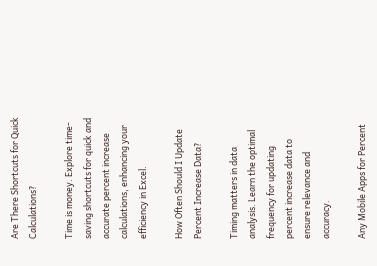Are There Shortcuts for Quick Calculations?

Time is money. Explore time-saving shortcuts for quick and accurate percent increase calculations, enhancing your efficiency in Excel.

How Often Should I Update Percent Increase Data?

Timing matters in data analysis. Learn the optimal frequency for updating percent increase data to ensure relevance and accuracy.

Any Mobile Apps for Percent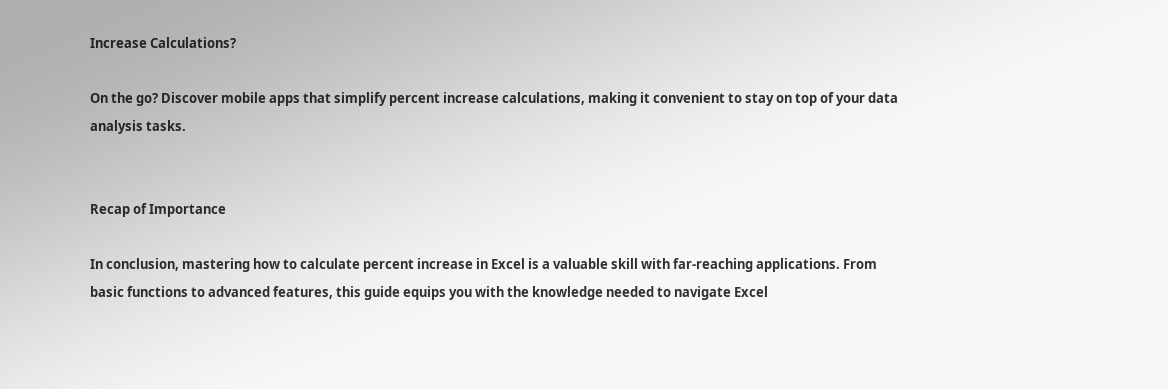Increase Calculations?

On the go? Discover mobile apps that simplify percent increase calculations, making it convenient to stay on top of your data analysis tasks.


Recap of Importance

In conclusion, mastering how to calculate percent increase in Excel is a valuable skill with far-reaching applications. From basic functions to advanced features, this guide equips you with the knowledge needed to navigate Excel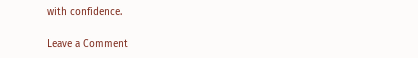with confidence.

Leave a Comment